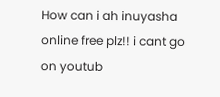How can i ah inuyasha online free plz!! i cant go on youtub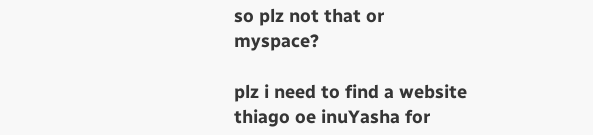so plz not that or myspace?

plz i need to find a website thiago oe inuYasha for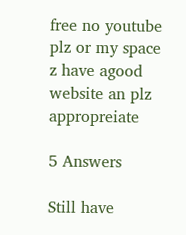free no youtube plz or my space z have agood website an plz appropreiate

5 Answers

Still have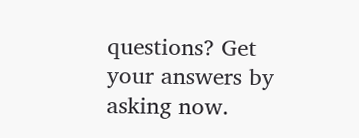questions? Get your answers by asking now.